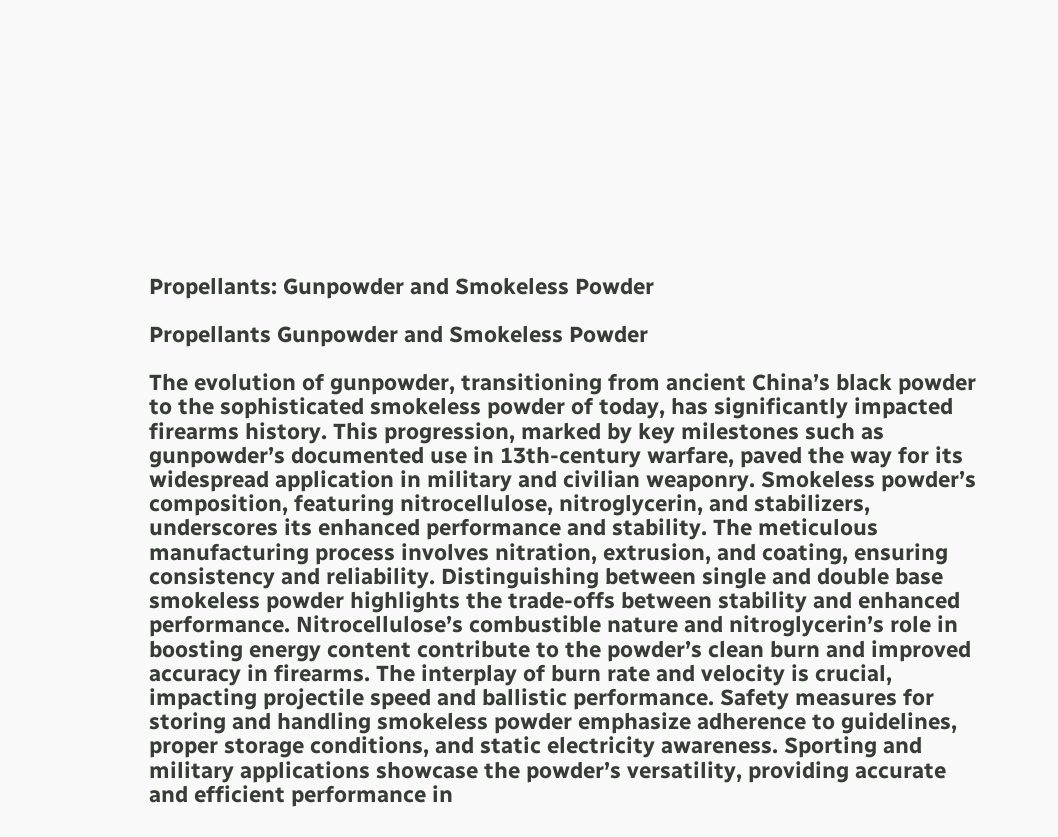Propellants: Gunpowder and Smokeless Powder

Propellants Gunpowder and Smokeless Powder

The evolution of gunpowder, transitioning from ancient China’s black powder to the sophisticated smokeless powder of today, has significantly impacted firearms history. This progression, marked by key milestones such as gunpowder’s documented use in 13th-century warfare, paved the way for its widespread application in military and civilian weaponry. Smokeless powder’s composition, featuring nitrocellulose, nitroglycerin, and stabilizers, underscores its enhanced performance and stability. The meticulous manufacturing process involves nitration, extrusion, and coating, ensuring consistency and reliability. Distinguishing between single and double base smokeless powder highlights the trade-offs between stability and enhanced performance. Nitrocellulose’s combustible nature and nitroglycerin’s role in boosting energy content contribute to the powder’s clean burn and improved accuracy in firearms. The interplay of burn rate and velocity is crucial, impacting projectile speed and ballistic performance. Safety measures for storing and handling smokeless powder emphasize adherence to guidelines, proper storage conditions, and static electricity awareness. Sporting and military applications showcase the powder’s versatility, providing accurate and efficient performance in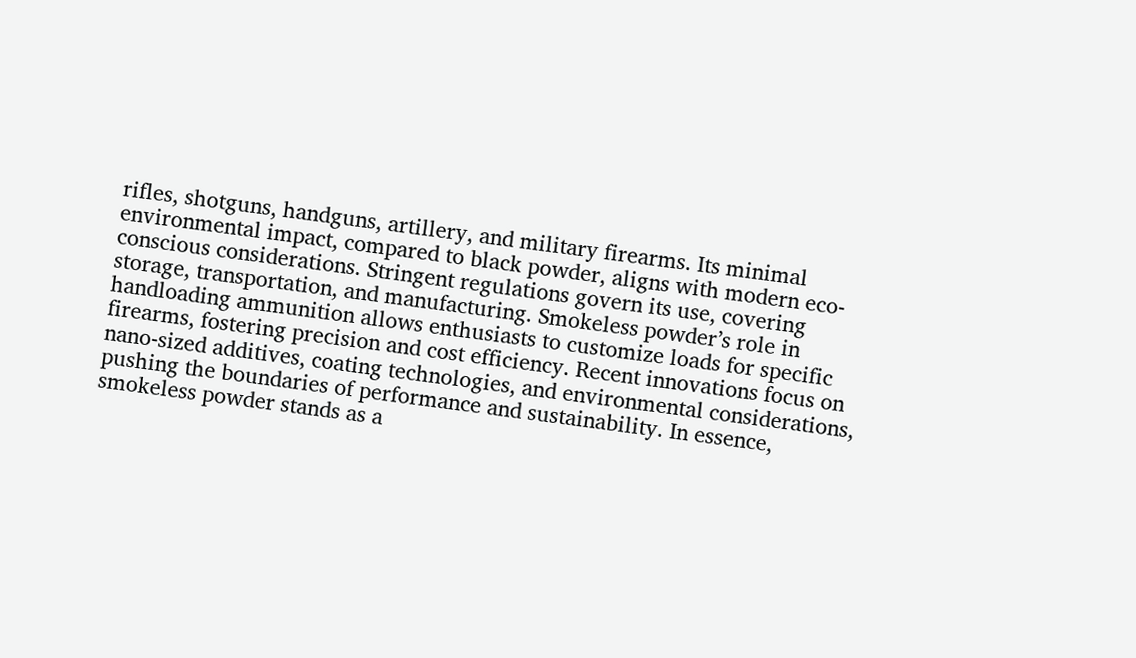rifles, shotguns, handguns, artillery, and military firearms. Its minimal environmental impact, compared to black powder, aligns with modern eco-conscious considerations. Stringent regulations govern its use, covering storage, transportation, and manufacturing. Smokeless powder’s role in handloading ammunition allows enthusiasts to customize loads for specific firearms, fostering precision and cost efficiency. Recent innovations focus on nano-sized additives, coating technologies, and environmental considerations, pushing the boundaries of performance and sustainability. In essence, smokeless powder stands as a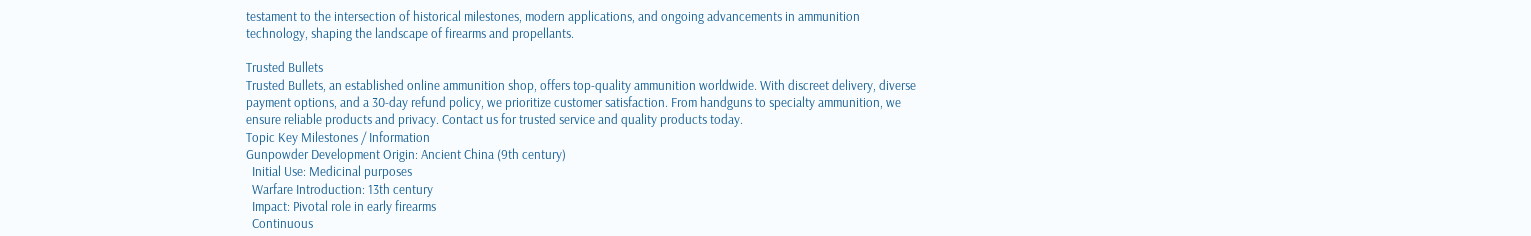testament to the intersection of historical milestones, modern applications, and ongoing advancements in ammunition technology, shaping the landscape of firearms and propellants.

Trusted Bullets
Trusted Bullets, an established online ammunition shop, offers top-quality ammunition worldwide. With discreet delivery, diverse payment options, and a 30-day refund policy, we prioritize customer satisfaction. From handguns to specialty ammunition, we ensure reliable products and privacy. Contact us for trusted service and quality products today.
Topic Key Milestones / Information
Gunpowder Development Origin: Ancient China (9th century)
  Initial Use: Medicinal purposes
  Warfare Introduction: 13th century
  Impact: Pivotal role in early firearms
  Continuous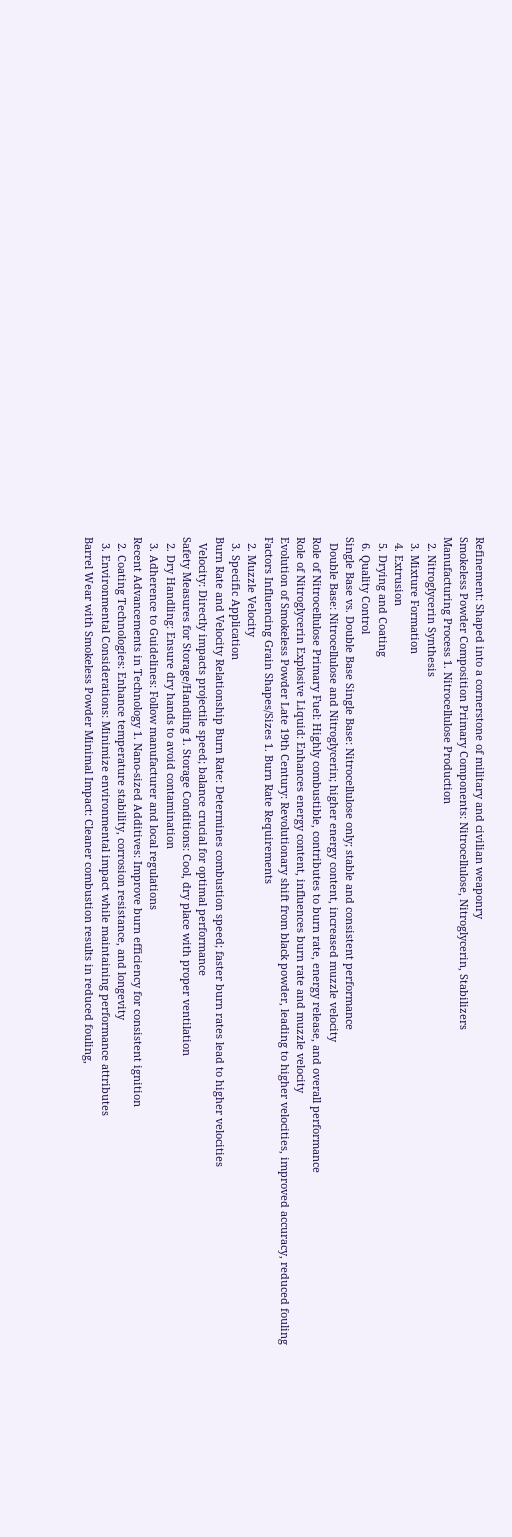Refinement: Shaped into a cornerstone of military and civilian weaponry
Smokeless Powder Composition Primary Components: Nitrocellulose, Nitroglycerin, Stabilizers
Manufacturing Process 1. Nitrocellulose Production
  2. Nitroglycerin Synthesis
  3. Mixture Formation
  4. Extrusion
  5. Drying and Coating
  6. Quality Control
Single Base vs. Double Base Single Base: Nitrocellulose only; stable and consistent performance
  Double Base: Nitrocellulose and Nitroglycerin; higher energy content, increased muzzle velocity
Role of Nitrocellulose Primary Fuel: Highly combustible, contributes to burn rate, energy release, and overall performance
Role of Nitroglycerin Explosive Liquid: Enhances energy content, influences burn rate and muzzle velocity
Evolution of Smokeless Powder Late 19th Century: Revolutionary shift from black powder, leading to higher velocities, improved accuracy, reduced fouling
Factors Influencing Grain Shapes/Sizes 1. Burn Rate Requirements
  2. Muzzle Velocity
  3. Specific Application
Burn Rate and Velocity Relationship Burn Rate: Determines combustion speed; faster burn rates lead to higher velocities
  Velocity: Directly impacts projectile speed; balance crucial for optimal performance
Safety Measures for Storage/Handling 1. Storage Conditions: Cool, dry place with proper ventilation
  2. Dry Handling: Ensure dry hands to avoid contamination
  3. Adherence to Guidelines: Follow manufacturer and local regulations
Recent Advancements in Technology 1. Nano-sized Additives: Improve burn efficiency for consistent ignition
  2. Coating Technologies: Enhance temperature stability, corrosion resistance, and longevity
  3. Environmental Considerations: Minimize environmental impact while maintaining performance attributes
Barrel Wear with Smokeless Powder Minimal Impact: Cleaner combustion results in reduced fouling,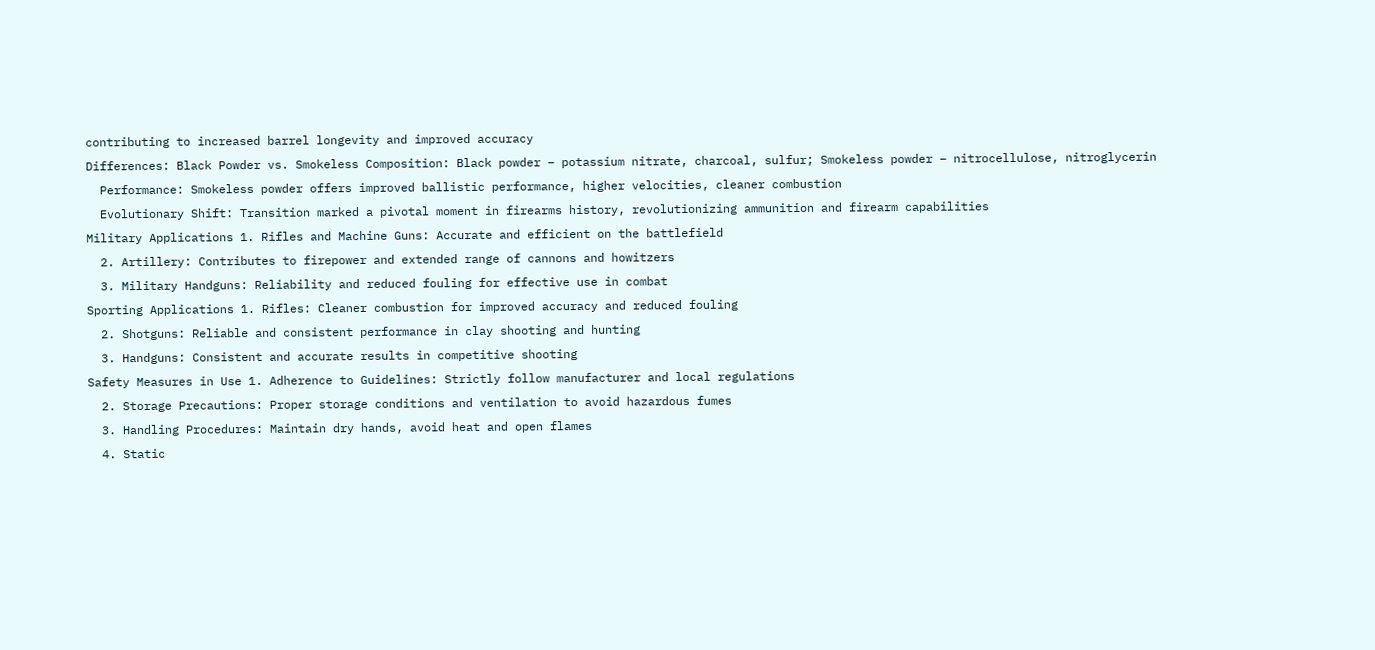contributing to increased barrel longevity and improved accuracy
Differences: Black Powder vs. Smokeless Composition: Black powder – potassium nitrate, charcoal, sulfur; Smokeless powder – nitrocellulose, nitroglycerin
  Performance: Smokeless powder offers improved ballistic performance, higher velocities, cleaner combustion
  Evolutionary Shift: Transition marked a pivotal moment in firearms history, revolutionizing ammunition and firearm capabilities
Military Applications 1. Rifles and Machine Guns: Accurate and efficient on the battlefield
  2. Artillery: Contributes to firepower and extended range of cannons and howitzers
  3. Military Handguns: Reliability and reduced fouling for effective use in combat
Sporting Applications 1. Rifles: Cleaner combustion for improved accuracy and reduced fouling
  2. Shotguns: Reliable and consistent performance in clay shooting and hunting
  3. Handguns: Consistent and accurate results in competitive shooting
Safety Measures in Use 1. Adherence to Guidelines: Strictly follow manufacturer and local regulations
  2. Storage Precautions: Proper storage conditions and ventilation to avoid hazardous fumes
  3. Handling Procedures: Maintain dry hands, avoid heat and open flames
  4. Static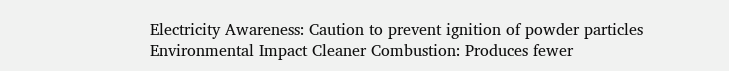Electricity Awareness: Caution to prevent ignition of powder particles
Environmental Impact Cleaner Combustion: Produces fewer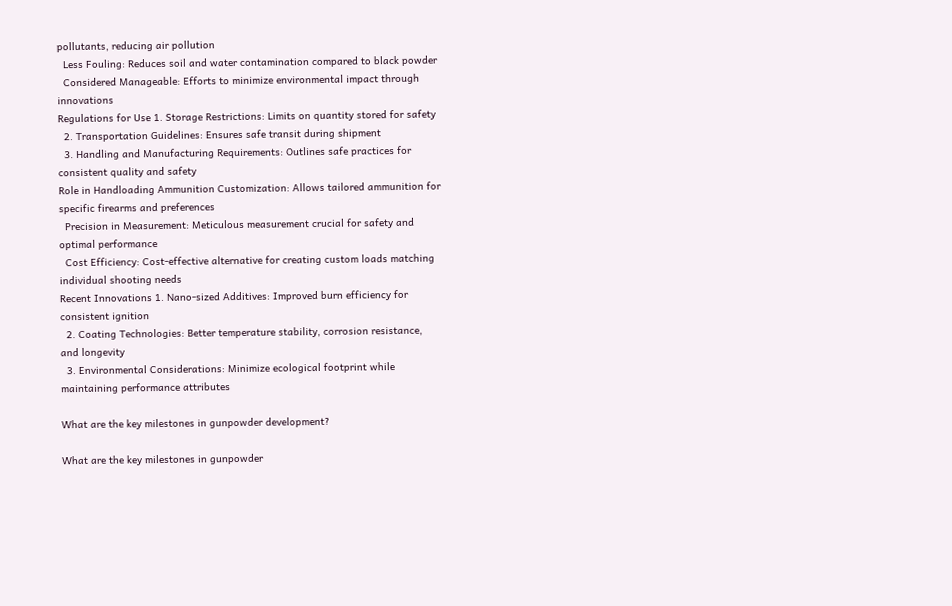pollutants, reducing air pollution
  Less Fouling: Reduces soil and water contamination compared to black powder
  Considered Manageable: Efforts to minimize environmental impact through innovations
Regulations for Use 1. Storage Restrictions: Limits on quantity stored for safety
  2. Transportation Guidelines: Ensures safe transit during shipment
  3. Handling and Manufacturing Requirements: Outlines safe practices for consistent quality and safety
Role in Handloading Ammunition Customization: Allows tailored ammunition for specific firearms and preferences
  Precision in Measurement: Meticulous measurement crucial for safety and optimal performance
  Cost Efficiency: Cost-effective alternative for creating custom loads matching individual shooting needs
Recent Innovations 1. Nano-sized Additives: Improved burn efficiency for consistent ignition
  2. Coating Technologies: Better temperature stability, corrosion resistance, and longevity
  3. Environmental Considerations: Minimize ecological footprint while maintaining performance attributes

What are the key milestones in gunpowder development?

What are the key milestones in gunpowder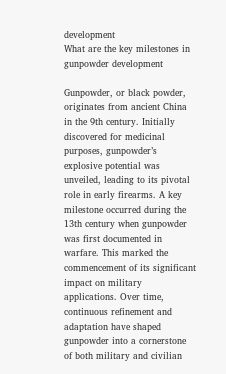development
What are the key milestones in gunpowder development

Gunpowder, or black powder, originates from ancient China in the 9th century. Initially discovered for medicinal purposes, gunpowder’s explosive potential was unveiled, leading to its pivotal role in early firearms. A key milestone occurred during the 13th century when gunpowder was first documented in warfare. This marked the commencement of its significant impact on military applications. Over time, continuous refinement and adaptation have shaped gunpowder into a cornerstone of both military and civilian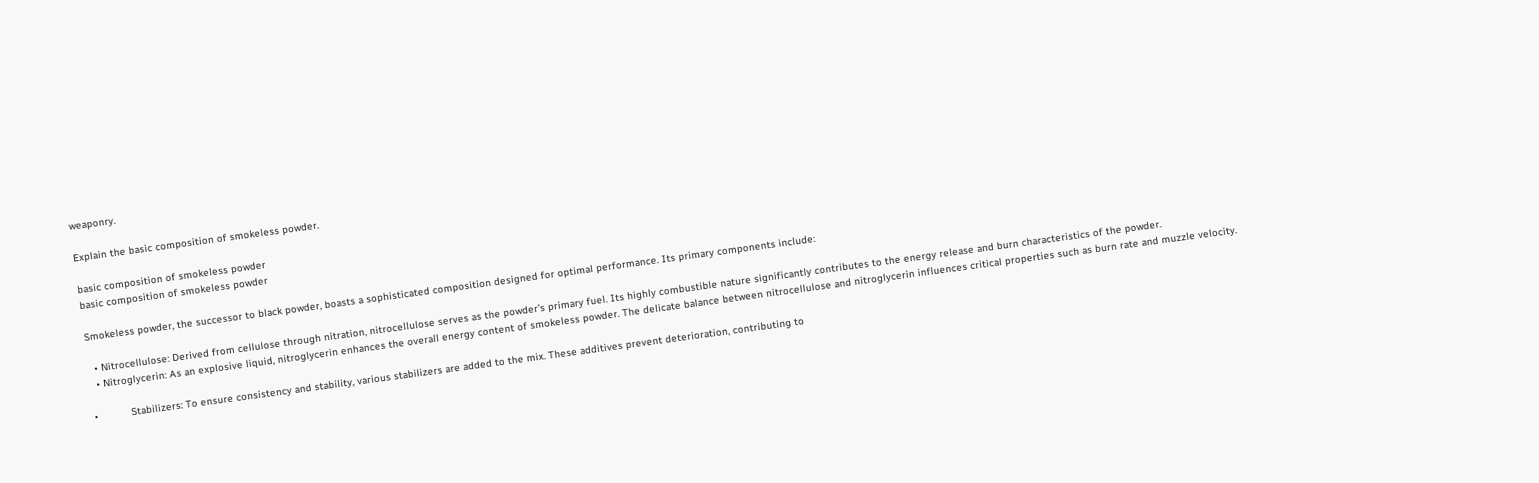weaponry.

Explain the basic composition of smokeless powder.

basic composition of smokeless powder
basic composition of smokeless powder

Smokeless powder, the successor to black powder, boasts a sophisticated composition designed for optimal performance. Its primary components include:

  • Nitrocellulose: Derived from cellulose through nitration, nitrocellulose serves as the powder’s primary fuel. Its highly combustible nature significantly contributes to the energy release and burn characteristics of the powder.
  • Nitroglycerin: As an explosive liquid, nitroglycerin enhances the overall energy content of smokeless powder. The delicate balance between nitrocellulose and nitroglycerin influences critical properties such as burn rate and muzzle velocity.

•           Stabilizers: To ensure consistency and stability, various stabilizers are added to the mix. These additives prevent deterioration, contributing to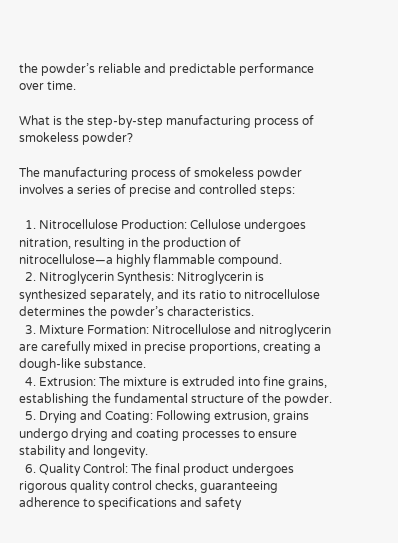the powder’s reliable and predictable performance over time.

What is the step-by-step manufacturing process of smokeless powder?

The manufacturing process of smokeless powder involves a series of precise and controlled steps:

  1. Nitrocellulose Production: Cellulose undergoes nitration, resulting in the production of nitrocellulose—a highly flammable compound.
  2. Nitroglycerin Synthesis: Nitroglycerin is synthesized separately, and its ratio to nitrocellulose determines the powder’s characteristics.
  3. Mixture Formation: Nitrocellulose and nitroglycerin are carefully mixed in precise proportions, creating a dough-like substance.
  4. Extrusion: The mixture is extruded into fine grains, establishing the fundamental structure of the powder.
  5. Drying and Coating: Following extrusion, grains undergo drying and coating processes to ensure stability and longevity.
  6. Quality Control: The final product undergoes rigorous quality control checks, guaranteeing adherence to specifications and safety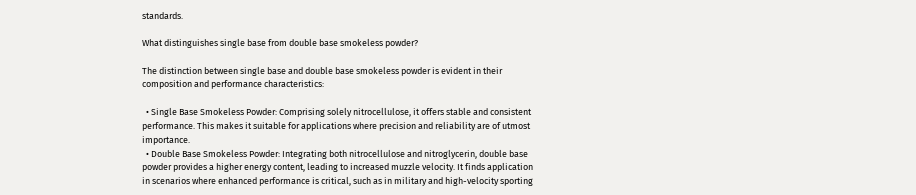standards.

What distinguishes single base from double base smokeless powder?

The distinction between single base and double base smokeless powder is evident in their composition and performance characteristics:

  • Single Base Smokeless Powder: Comprising solely nitrocellulose, it offers stable and consistent performance. This makes it suitable for applications where precision and reliability are of utmost importance.
  • Double Base Smokeless Powder: Integrating both nitrocellulose and nitroglycerin, double base powder provides a higher energy content, leading to increased muzzle velocity. It finds application in scenarios where enhanced performance is critical, such as in military and high-velocity sporting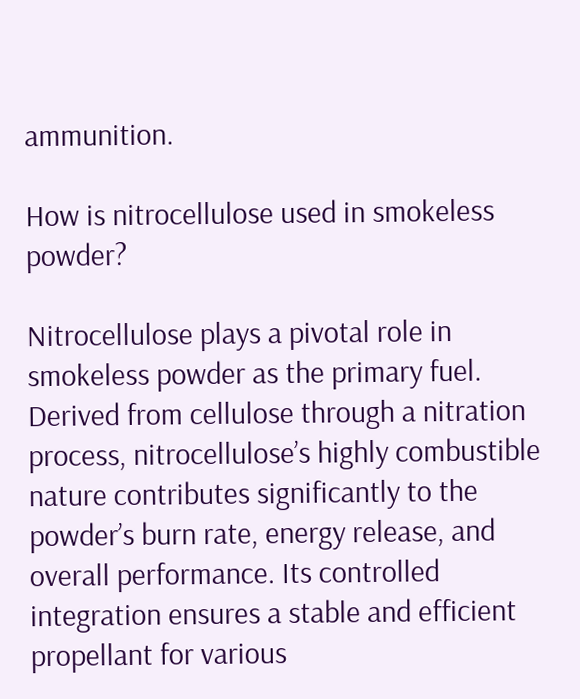ammunition.

How is nitrocellulose used in smokeless powder?

Nitrocellulose plays a pivotal role in smokeless powder as the primary fuel. Derived from cellulose through a nitration process, nitrocellulose’s highly combustible nature contributes significantly to the powder’s burn rate, energy release, and overall performance. Its controlled integration ensures a stable and efficient propellant for various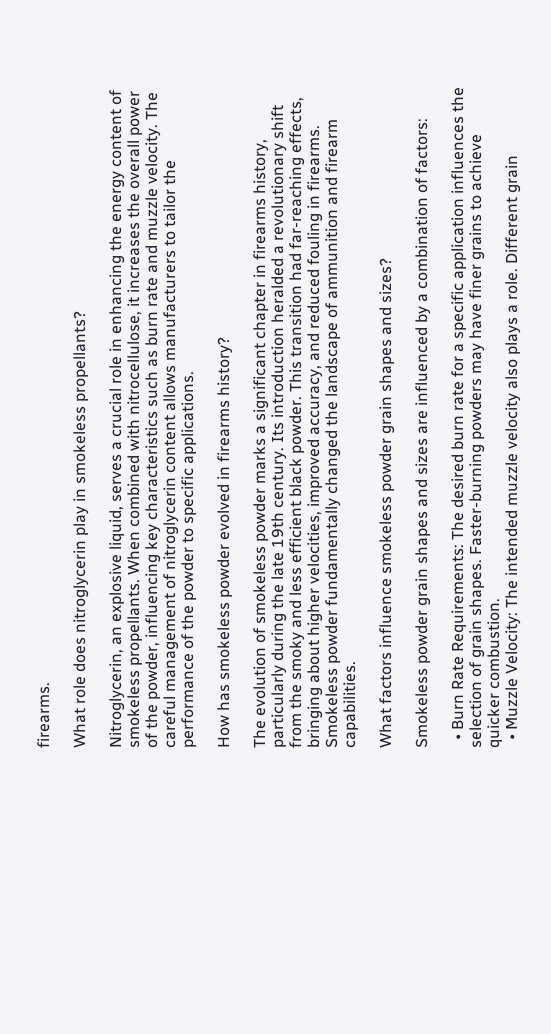firearms.

What role does nitroglycerin play in smokeless propellants?

Nitroglycerin, an explosive liquid, serves a crucial role in enhancing the energy content of smokeless propellants. When combined with nitrocellulose, it increases the overall power of the powder, influencing key characteristics such as burn rate and muzzle velocity. The careful management of nitroglycerin content allows manufacturers to tailor the performance of the powder to specific applications.

How has smokeless powder evolved in firearms history?

The evolution of smokeless powder marks a significant chapter in firearms history, particularly during the late 19th century. Its introduction heralded a revolutionary shift from the smoky and less efficient black powder. This transition had far-reaching effects, bringing about higher velocities, improved accuracy, and reduced fouling in firearms. Smokeless powder fundamentally changed the landscape of ammunition and firearm capabilities.

What factors influence smokeless powder grain shapes and sizes?

Smokeless powder grain shapes and sizes are influenced by a combination of factors:

  • Burn Rate Requirements: The desired burn rate for a specific application influences the selection of grain shapes. Faster-burning powders may have finer grains to achieve quicker combustion.
  • Muzzle Velocity: The intended muzzle velocity also plays a role. Different grain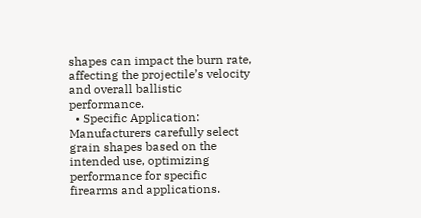shapes can impact the burn rate, affecting the projectile’s velocity and overall ballistic performance.
  • Specific Application: Manufacturers carefully select grain shapes based on the intended use, optimizing performance for specific firearms and applications.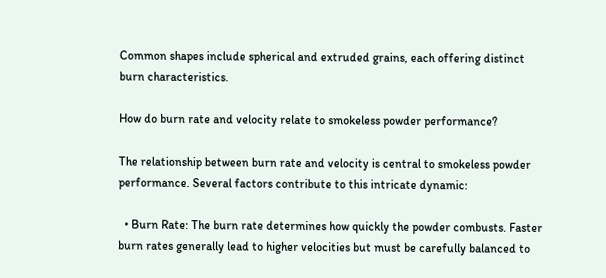Common shapes include spherical and extruded grains, each offering distinct burn characteristics.

How do burn rate and velocity relate to smokeless powder performance?

The relationship between burn rate and velocity is central to smokeless powder performance. Several factors contribute to this intricate dynamic:

  • Burn Rate: The burn rate determines how quickly the powder combusts. Faster burn rates generally lead to higher velocities but must be carefully balanced to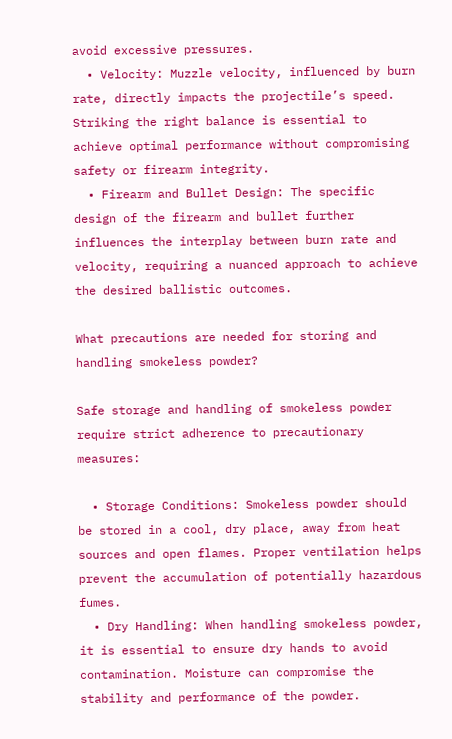avoid excessive pressures.
  • Velocity: Muzzle velocity, influenced by burn rate, directly impacts the projectile’s speed. Striking the right balance is essential to achieve optimal performance without compromising safety or firearm integrity.
  • Firearm and Bullet Design: The specific design of the firearm and bullet further influences the interplay between burn rate and velocity, requiring a nuanced approach to achieve the desired ballistic outcomes.

What precautions are needed for storing and handling smokeless powder?

Safe storage and handling of smokeless powder require strict adherence to precautionary measures:

  • Storage Conditions: Smokeless powder should be stored in a cool, dry place, away from heat sources and open flames. Proper ventilation helps prevent the accumulation of potentially hazardous fumes.
  • Dry Handling: When handling smokeless powder, it is essential to ensure dry hands to avoid contamination. Moisture can compromise the stability and performance of the powder.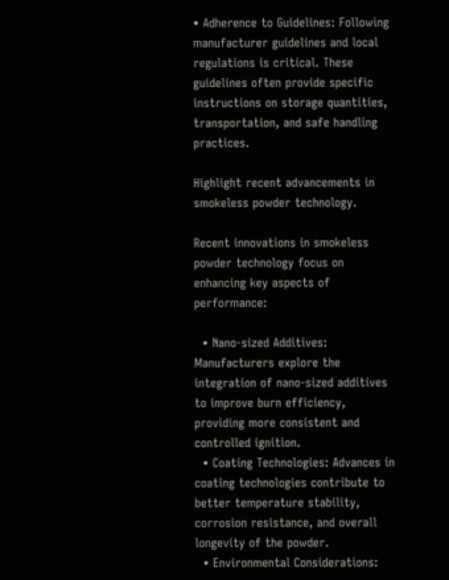• Adherence to Guidelines: Following manufacturer guidelines and local regulations is critical. These guidelines often provide specific instructions on storage quantities, transportation, and safe handling practices.

Highlight recent advancements in smokeless powder technology.

Recent innovations in smokeless powder technology focus on enhancing key aspects of performance:

  • Nano-sized Additives: Manufacturers explore the integration of nano-sized additives to improve burn efficiency, providing more consistent and controlled ignition.
  • Coating Technologies: Advances in coating technologies contribute to better temperature stability, corrosion resistance, and overall longevity of the powder.
  • Environmental Considerations: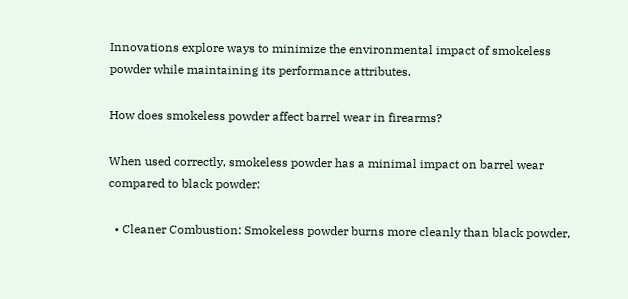Innovations explore ways to minimize the environmental impact of smokeless powder while maintaining its performance attributes.

How does smokeless powder affect barrel wear in firearms?

When used correctly, smokeless powder has a minimal impact on barrel wear compared to black powder:

  • Cleaner Combustion: Smokeless powder burns more cleanly than black powder,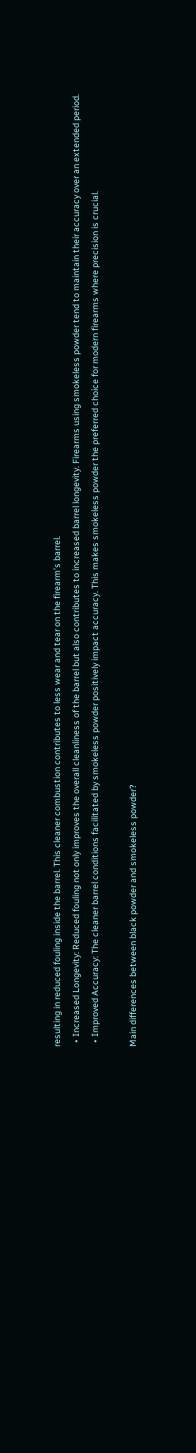resulting in reduced fouling inside the barrel. This cleaner combustion contributes to less wear and tear on the firearm’s barrel.
  • Increased Longevity: Reduced fouling not only improves the overall cleanliness of the barrel but also contributes to increased barrel longevity. Firearms using smokeless powder tend to maintain their accuracy over an extended period.
  • Improved Accuracy: The cleaner barrel conditions facilitated by smokeless powder positively impact accuracy. This makes smokeless powder the preferred choice for modern firearms where precision is crucial.

Main differences between black powder and smokeless powder?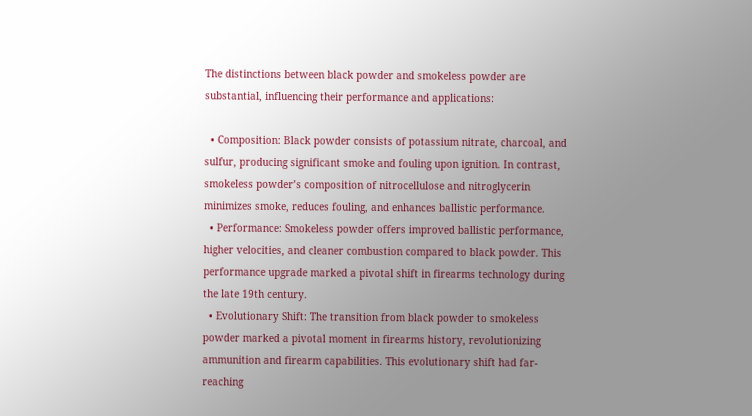The distinctions between black powder and smokeless powder are substantial, influencing their performance and applications:

  • Composition: Black powder consists of potassium nitrate, charcoal, and sulfur, producing significant smoke and fouling upon ignition. In contrast, smokeless powder’s composition of nitrocellulose and nitroglycerin minimizes smoke, reduces fouling, and enhances ballistic performance.
  • Performance: Smokeless powder offers improved ballistic performance, higher velocities, and cleaner combustion compared to black powder. This performance upgrade marked a pivotal shift in firearms technology during the late 19th century.
  • Evolutionary Shift: The transition from black powder to smokeless powder marked a pivotal moment in firearms history, revolutionizing ammunition and firearm capabilities. This evolutionary shift had far-reaching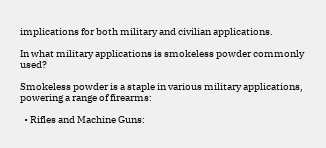implications for both military and civilian applications.

In what military applications is smokeless powder commonly used?

Smokeless powder is a staple in various military applications, powering a range of firearms:

  • Rifles and Machine Guns: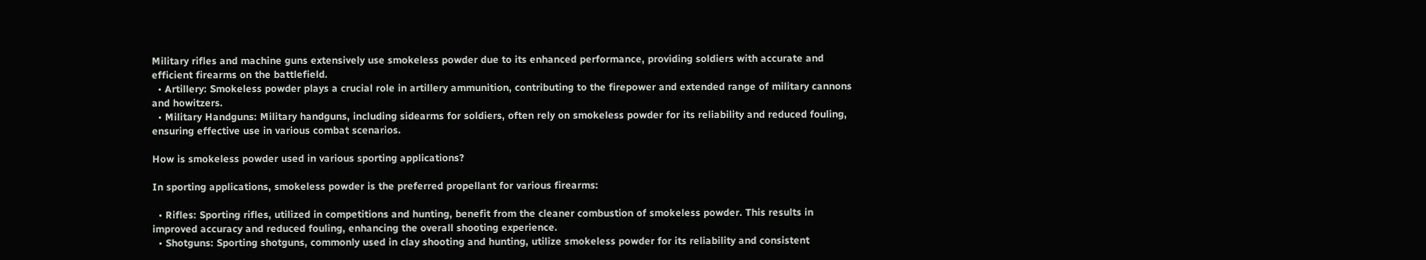Military rifles and machine guns extensively use smokeless powder due to its enhanced performance, providing soldiers with accurate and efficient firearms on the battlefield.
  • Artillery: Smokeless powder plays a crucial role in artillery ammunition, contributing to the firepower and extended range of military cannons and howitzers.
  • Military Handguns: Military handguns, including sidearms for soldiers, often rely on smokeless powder for its reliability and reduced fouling, ensuring effective use in various combat scenarios.

How is smokeless powder used in various sporting applications?

In sporting applications, smokeless powder is the preferred propellant for various firearms:

  • Rifles: Sporting rifles, utilized in competitions and hunting, benefit from the cleaner combustion of smokeless powder. This results in improved accuracy and reduced fouling, enhancing the overall shooting experience.
  • Shotguns: Sporting shotguns, commonly used in clay shooting and hunting, utilize smokeless powder for its reliability and consistent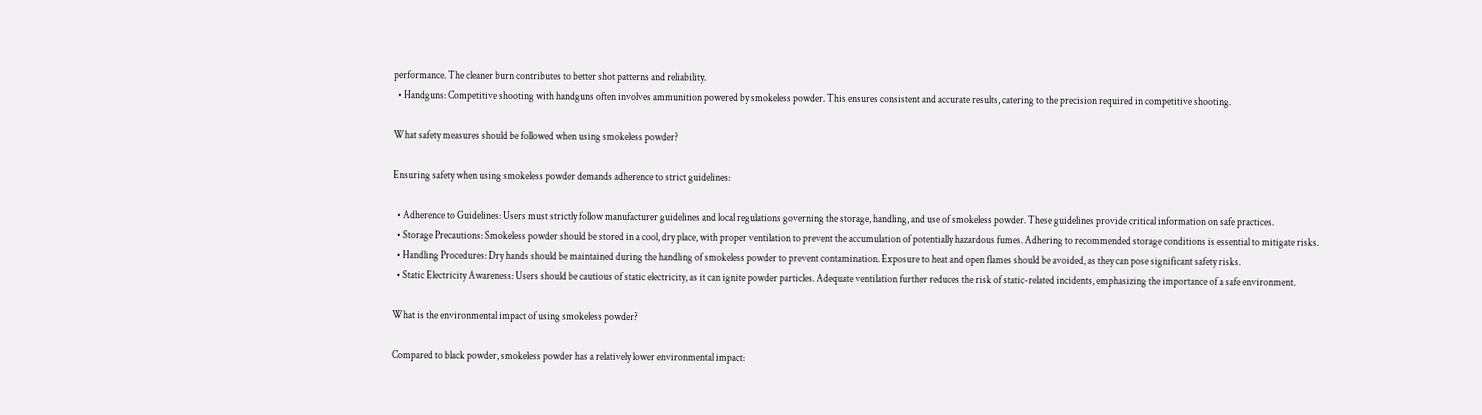performance. The cleaner burn contributes to better shot patterns and reliability.
  • Handguns: Competitive shooting with handguns often involves ammunition powered by smokeless powder. This ensures consistent and accurate results, catering to the precision required in competitive shooting.

What safety measures should be followed when using smokeless powder?

Ensuring safety when using smokeless powder demands adherence to strict guidelines:

  • Adherence to Guidelines: Users must strictly follow manufacturer guidelines and local regulations governing the storage, handling, and use of smokeless powder. These guidelines provide critical information on safe practices.
  • Storage Precautions: Smokeless powder should be stored in a cool, dry place, with proper ventilation to prevent the accumulation of potentially hazardous fumes. Adhering to recommended storage conditions is essential to mitigate risks.
  • Handling Procedures: Dry hands should be maintained during the handling of smokeless powder to prevent contamination. Exposure to heat and open flames should be avoided, as they can pose significant safety risks.
  • Static Electricity Awareness: Users should be cautious of static electricity, as it can ignite powder particles. Adequate ventilation further reduces the risk of static-related incidents, emphasizing the importance of a safe environment.

What is the environmental impact of using smokeless powder?

Compared to black powder, smokeless powder has a relatively lower environmental impact: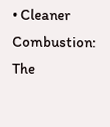• Cleaner Combustion: The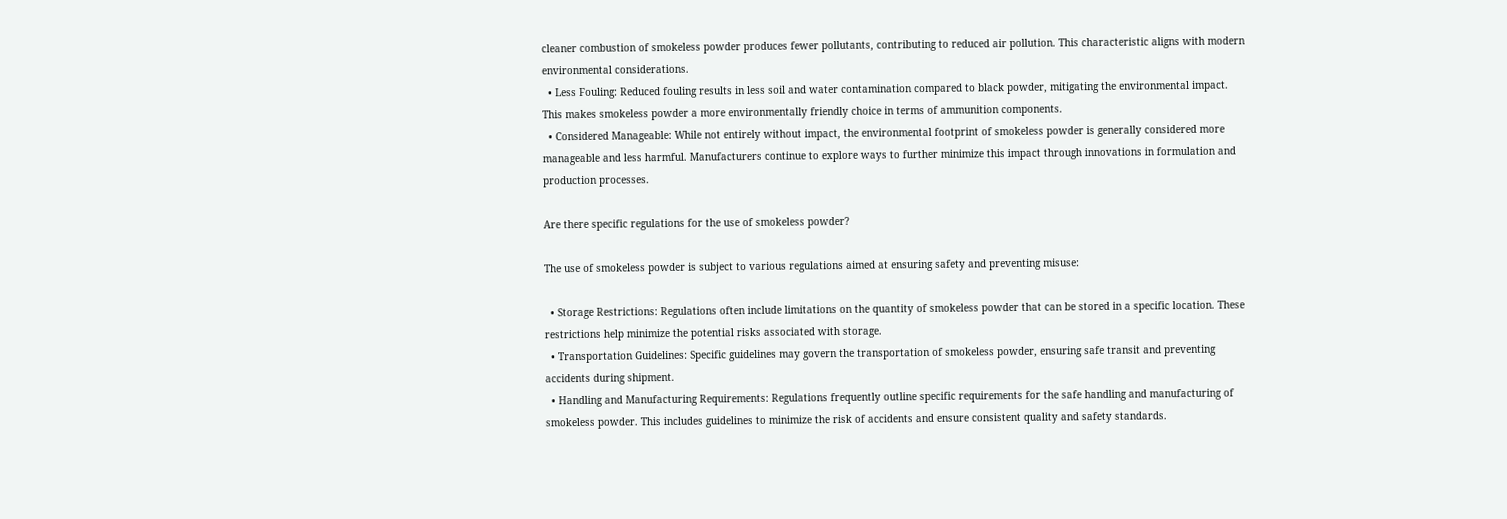cleaner combustion of smokeless powder produces fewer pollutants, contributing to reduced air pollution. This characteristic aligns with modern environmental considerations.
  • Less Fouling: Reduced fouling results in less soil and water contamination compared to black powder, mitigating the environmental impact. This makes smokeless powder a more environmentally friendly choice in terms of ammunition components.
  • Considered Manageable: While not entirely without impact, the environmental footprint of smokeless powder is generally considered more manageable and less harmful. Manufacturers continue to explore ways to further minimize this impact through innovations in formulation and production processes.

Are there specific regulations for the use of smokeless powder?

The use of smokeless powder is subject to various regulations aimed at ensuring safety and preventing misuse:

  • Storage Restrictions: Regulations often include limitations on the quantity of smokeless powder that can be stored in a specific location. These restrictions help minimize the potential risks associated with storage.
  • Transportation Guidelines: Specific guidelines may govern the transportation of smokeless powder, ensuring safe transit and preventing accidents during shipment.
  • Handling and Manufacturing Requirements: Regulations frequently outline specific requirements for the safe handling and manufacturing of smokeless powder. This includes guidelines to minimize the risk of accidents and ensure consistent quality and safety standards.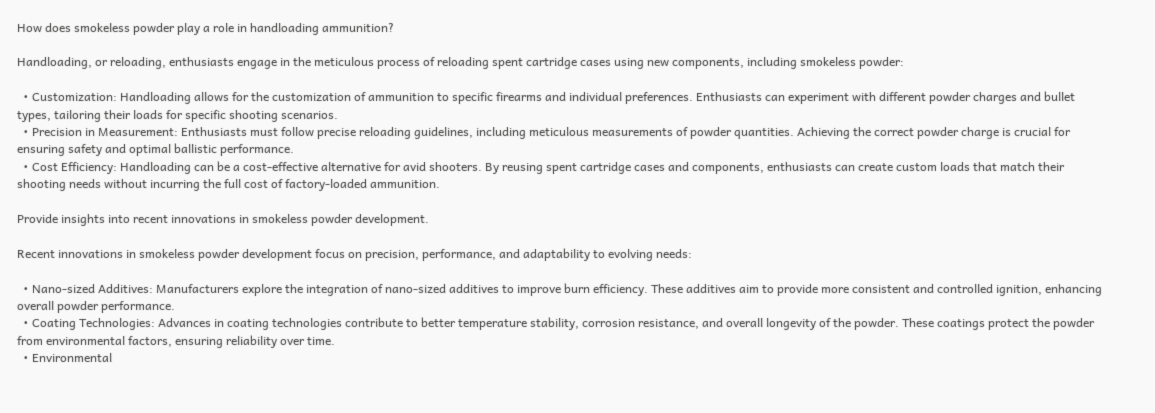How does smokeless powder play a role in handloading ammunition?

Handloading, or reloading, enthusiasts engage in the meticulous process of reloading spent cartridge cases using new components, including smokeless powder:

  • Customization: Handloading allows for the customization of ammunition to specific firearms and individual preferences. Enthusiasts can experiment with different powder charges and bullet types, tailoring their loads for specific shooting scenarios.
  • Precision in Measurement: Enthusiasts must follow precise reloading guidelines, including meticulous measurements of powder quantities. Achieving the correct powder charge is crucial for ensuring safety and optimal ballistic performance.
  • Cost Efficiency: Handloading can be a cost-effective alternative for avid shooters. By reusing spent cartridge cases and components, enthusiasts can create custom loads that match their shooting needs without incurring the full cost of factory-loaded ammunition.

Provide insights into recent innovations in smokeless powder development.

Recent innovations in smokeless powder development focus on precision, performance, and adaptability to evolving needs:

  • Nano-sized Additives: Manufacturers explore the integration of nano-sized additives to improve burn efficiency. These additives aim to provide more consistent and controlled ignition, enhancing overall powder performance.
  • Coating Technologies: Advances in coating technologies contribute to better temperature stability, corrosion resistance, and overall longevity of the powder. These coatings protect the powder from environmental factors, ensuring reliability over time.
  • Environmental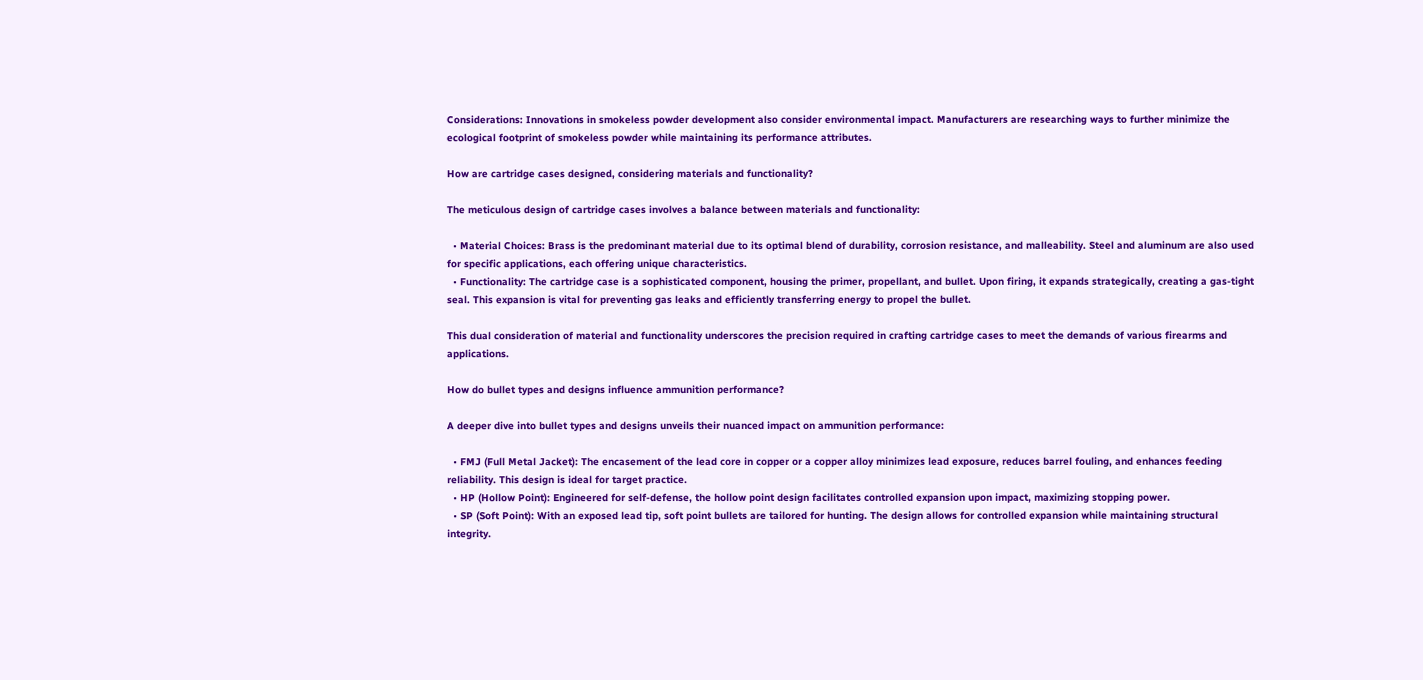Considerations: Innovations in smokeless powder development also consider environmental impact. Manufacturers are researching ways to further minimize the ecological footprint of smokeless powder while maintaining its performance attributes.

How are cartridge cases designed, considering materials and functionality?

The meticulous design of cartridge cases involves a balance between materials and functionality:

  • Material Choices: Brass is the predominant material due to its optimal blend of durability, corrosion resistance, and malleability. Steel and aluminum are also used for specific applications, each offering unique characteristics.
  • Functionality: The cartridge case is a sophisticated component, housing the primer, propellant, and bullet. Upon firing, it expands strategically, creating a gas-tight seal. This expansion is vital for preventing gas leaks and efficiently transferring energy to propel the bullet.

This dual consideration of material and functionality underscores the precision required in crafting cartridge cases to meet the demands of various firearms and applications.

How do bullet types and designs influence ammunition performance?

A deeper dive into bullet types and designs unveils their nuanced impact on ammunition performance:

  • FMJ (Full Metal Jacket): The encasement of the lead core in copper or a copper alloy minimizes lead exposure, reduces barrel fouling, and enhances feeding reliability. This design is ideal for target practice.
  • HP (Hollow Point): Engineered for self-defense, the hollow point design facilitates controlled expansion upon impact, maximizing stopping power.
  • SP (Soft Point): With an exposed lead tip, soft point bullets are tailored for hunting. The design allows for controlled expansion while maintaining structural integrity.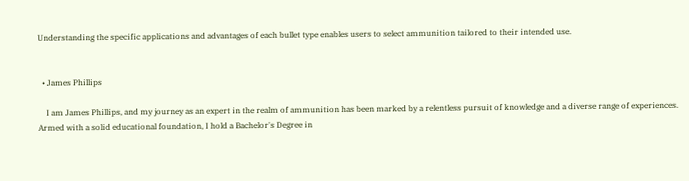Understanding the specific applications and advantages of each bullet type enables users to select ammunition tailored to their intended use.


  • James Phillips

    I am James Phillips, and my journey as an expert in the realm of ammunition has been marked by a relentless pursuit of knowledge and a diverse range of experiences. Armed with a solid educational foundation, I hold a Bachelor's Degree in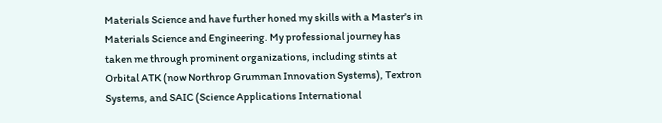Materials Science and have further honed my skills with a Master's in Materials Science and Engineering. My professional journey has taken me through prominent organizations, including stints at Orbital ATK (now Northrop Grumman Innovation Systems), Textron Systems, and SAIC (Science Applications International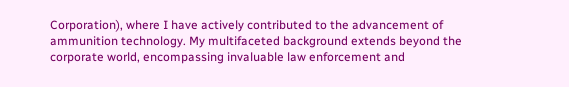Corporation), where I have actively contributed to the advancement of ammunition technology. My multifaceted background extends beyond the corporate world, encompassing invaluable law enforcement and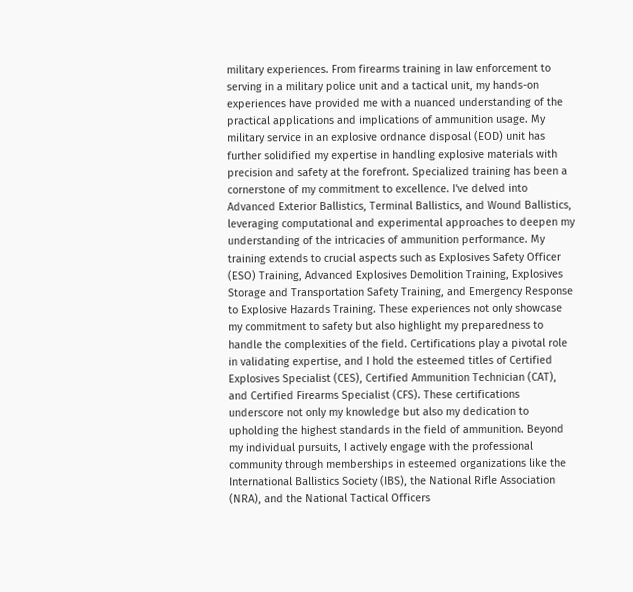military experiences. From firearms training in law enforcement to serving in a military police unit and a tactical unit, my hands-on experiences have provided me with a nuanced understanding of the practical applications and implications of ammunition usage. My military service in an explosive ordnance disposal (EOD) unit has further solidified my expertise in handling explosive materials with precision and safety at the forefront. Specialized training has been a cornerstone of my commitment to excellence. I've delved into Advanced Exterior Ballistics, Terminal Ballistics, and Wound Ballistics, leveraging computational and experimental approaches to deepen my understanding of the intricacies of ammunition performance. My training extends to crucial aspects such as Explosives Safety Officer (ESO) Training, Advanced Explosives Demolition Training, Explosives Storage and Transportation Safety Training, and Emergency Response to Explosive Hazards Training. These experiences not only showcase my commitment to safety but also highlight my preparedness to handle the complexities of the field. Certifications play a pivotal role in validating expertise, and I hold the esteemed titles of Certified Explosives Specialist (CES), Certified Ammunition Technician (CAT), and Certified Firearms Specialist (CFS). These certifications underscore not only my knowledge but also my dedication to upholding the highest standards in the field of ammunition. Beyond my individual pursuits, I actively engage with the professional community through memberships in esteemed organizations like the International Ballistics Society (IBS), the National Rifle Association (NRA), and the National Tactical Officers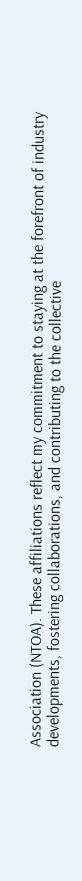Association (NTOA). These affiliations reflect my commitment to staying at the forefront of industry developments, fostering collaborations, and contributing to the collective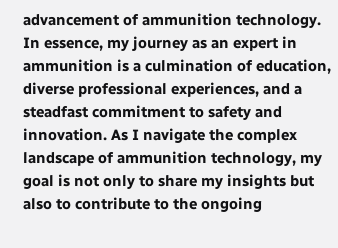advancement of ammunition technology. In essence, my journey as an expert in ammunition is a culmination of education, diverse professional experiences, and a steadfast commitment to safety and innovation. As I navigate the complex landscape of ammunition technology, my goal is not only to share my insights but also to contribute to the ongoing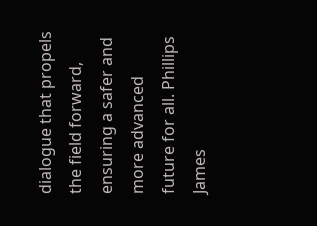dialogue that propels the field forward, ensuring a safer and more advanced future for all. Phillips James